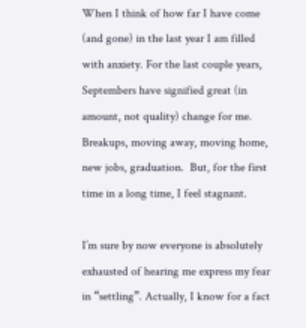When I think of how far I have come (and gone) in the last year I am filled with anxiety. For the last couple years, Septembers have signified great (in amount, not quality) change for me. Breakups, moving away, moving home, new jobs, graduation.  But, for the first time in a long time, I feel stagnant.

I’m sure by now everyone is absolutely exhausted of hearing me express my fear in “settling”. Actually, I know for a fact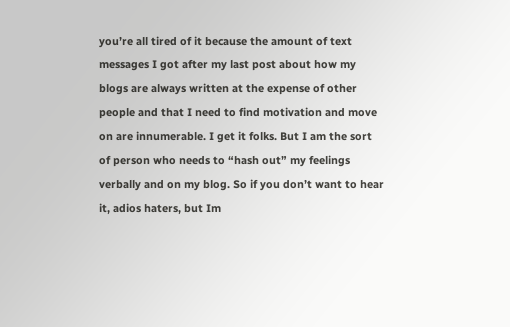you’re all tired of it because the amount of text messages I got after my last post about how my blogs are always written at the expense of other people and that I need to find motivation and move on are innumerable. I get it folks. But I am the sort of person who needs to “hash out” my feelings verbally and on my blog. So if you don’t want to hear it, adios haters, but Im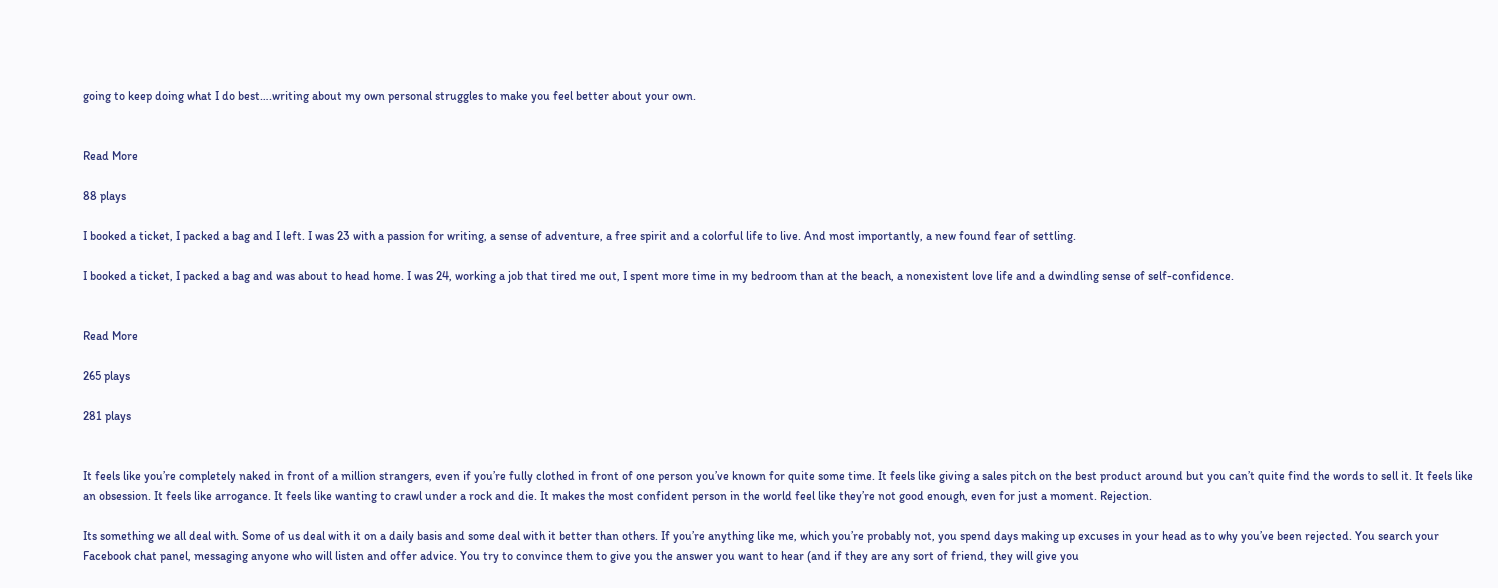going to keep doing what I do best….writing about my own personal struggles to make you feel better about your own.


Read More

88 plays

I booked a ticket, I packed a bag and I left. I was 23 with a passion for writing, a sense of adventure, a free spirit and a colorful life to live. And most importantly, a new found fear of settling.

I booked a ticket, I packed a bag and was about to head home. I was 24, working a job that tired me out, I spent more time in my bedroom than at the beach, a nonexistent love life and a dwindling sense of self-confidence.


Read More

265 plays

281 plays


It feels like you’re completely naked in front of a million strangers, even if you’re fully clothed in front of one person you’ve known for quite some time. It feels like giving a sales pitch on the best product around but you can’t quite find the words to sell it. It feels like an obsession. It feels like arrogance. It feels like wanting to crawl under a rock and die. It makes the most confident person in the world feel like they’re not good enough, even for just a moment. Rejection.

Its something we all deal with. Some of us deal with it on a daily basis and some deal with it better than others. If you’re anything like me, which you’re probably not, you spend days making up excuses in your head as to why you’ve been rejected. You search your Facebook chat panel, messaging anyone who will listen and offer advice. You try to convince them to give you the answer you want to hear (and if they are any sort of friend, they will give you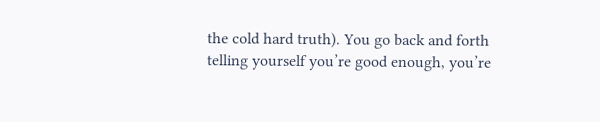the cold hard truth). You go back and forth telling yourself you’re good enough, you’re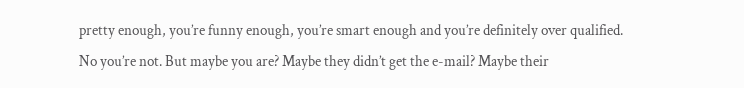pretty enough, you’re funny enough, you’re smart enough and you’re definitely over qualified. No you’re not. But maybe you are? Maybe they didn’t get the e-mail? Maybe their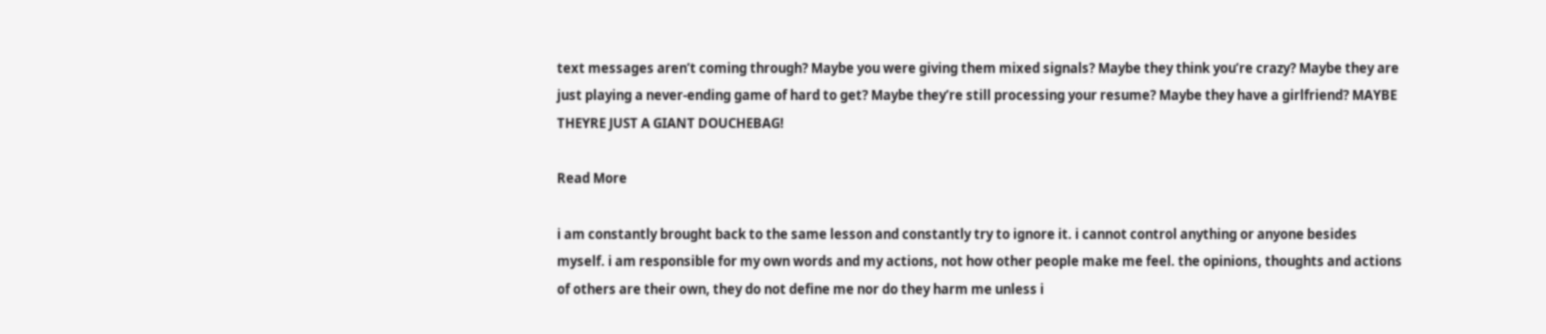text messages aren’t coming through? Maybe you were giving them mixed signals? Maybe they think you’re crazy? Maybe they are just playing a never-ending game of hard to get? Maybe they’re still processing your resume? Maybe they have a girlfriend? MAYBE THEYRE JUST A GIANT DOUCHEBAG!

Read More

i am constantly brought back to the same lesson and constantly try to ignore it. i cannot control anything or anyone besides myself. i am responsible for my own words and my actions, not how other people make me feel. the opinions, thoughts and actions of others are their own, they do not define me nor do they harm me unless i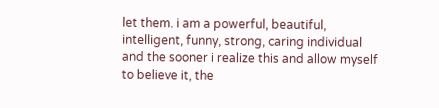let them. i am a powerful, beautiful, intelligent, funny, strong, caring individual and the sooner i realize this and allow myself to believe it, the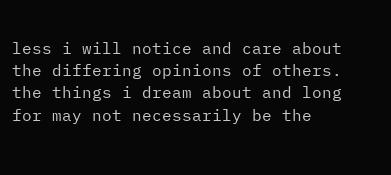less i will notice and care about the differing opinions of others. the things i dream about and long for may not necessarily be the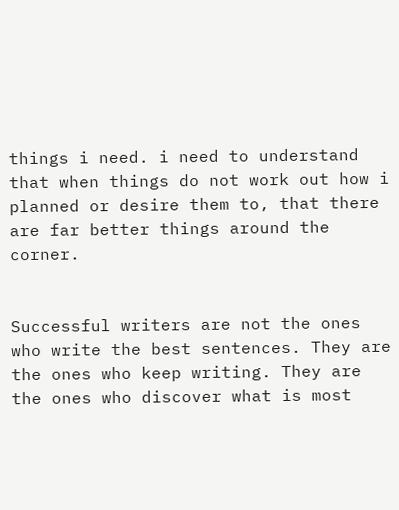things i need. i need to understand that when things do not work out how i planned or desire them to, that there are far better things around the corner.


Successful writers are not the ones who write the best sentences. They are the ones who keep writing. They are the ones who discover what is most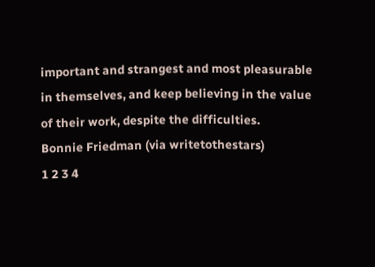important and strangest and most pleasurable in themselves, and keep believing in the value of their work, despite the difficulties.
Bonnie Friedman (via writetothestars)
1 2 3 4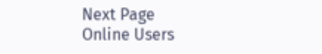Next Page
Online Users